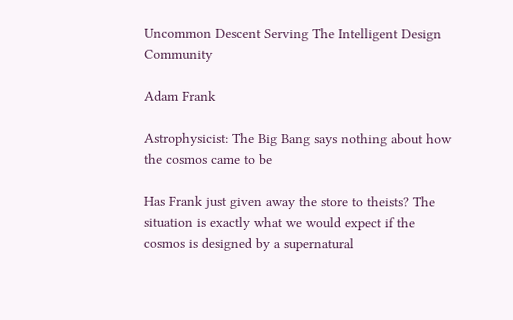Uncommon Descent Serving The Intelligent Design Community

Adam Frank

Astrophysicist: The Big Bang says nothing about how the cosmos came to be

Has Frank just given away the store to theists? The situation is exactly what we would expect if the cosmos is designed by a supernatural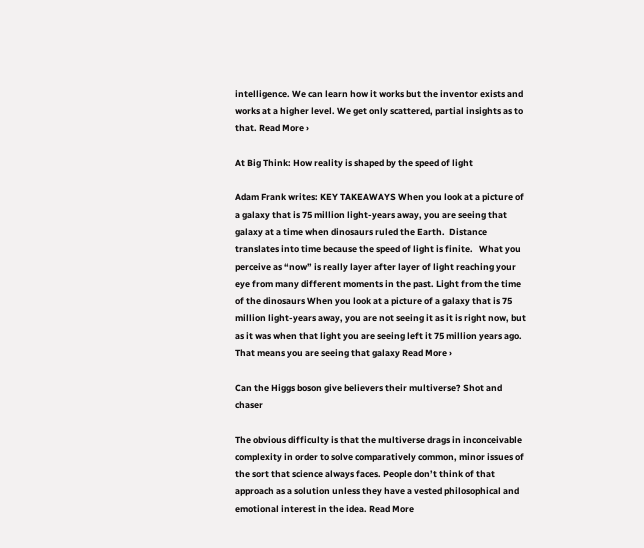intelligence. We can learn how it works but the inventor exists and works at a higher level. We get only scattered, partial insights as to that. Read More ›

At Big Think: How reality is shaped by the speed of light

Adam Frank writes: KEY TAKEAWAYS When you look at a picture of a galaxy that is 75 million light-years away, you are seeing that galaxy at a time when dinosaurs ruled the Earth.  Distance translates into time because the speed of light is finite.   What you perceive as “now” is really layer after layer of light reaching your eye from many different moments in the past. Light from the time of the dinosaurs When you look at a picture of a galaxy that is 75 million light-years away, you are not seeing it as it is right now, but as it was when that light you are seeing left it 75 million years ago. That means you are seeing that galaxy Read More ›

Can the Higgs boson give believers their multiverse? Shot and chaser

The obvious difficulty is that the multiverse drags in inconceivable complexity in order to solve comparatively common, minor issues of the sort that science always faces. People don’t think of that approach as a solution unless they have a vested philosophical and emotional interest in the idea. Read More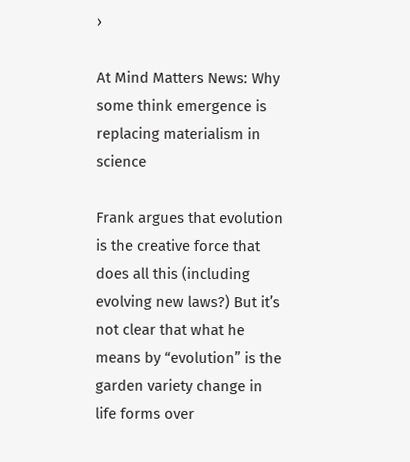›

At Mind Matters News: Why some think emergence is replacing materialism in science

Frank argues that evolution is the creative force that does all this (including evolving new laws?) But it’s not clear that what he means by “evolution” is the garden variety change in life forms over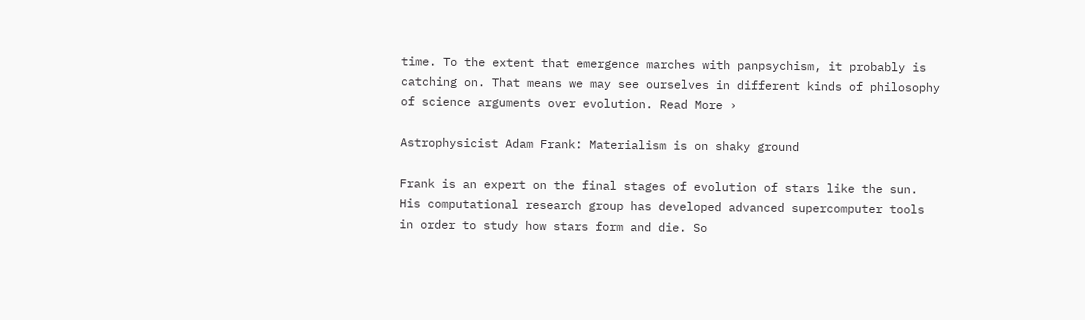time. To the extent that emergence marches with panpsychism, it probably is catching on. That means we may see ourselves in different kinds of philosophy of science arguments over evolution. Read More ›

Astrophysicist Adam Frank: Materialism is on shaky ground

Frank is an expert on the final stages of evolution of stars like the sun. His computational research group has developed advanced supercomputer tools in order to study how stars form and die. So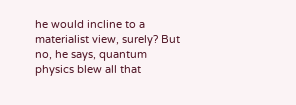he would incline to a materialist view, surely? But no, he says, quantum physics blew all that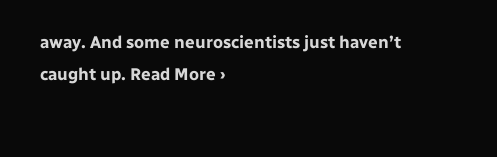away. And some neuroscientists just haven’t caught up. Read More ›